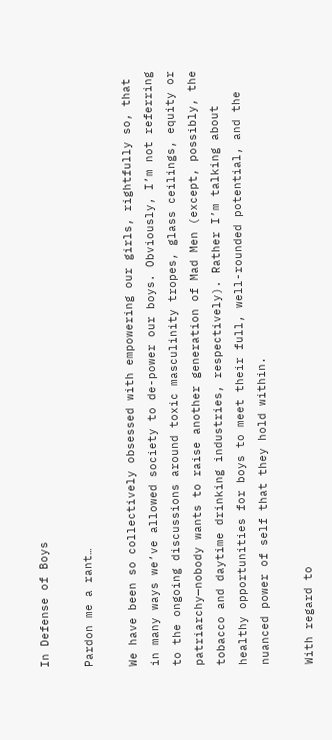In Defense of Boys

Pardon me a rant…

We have been so collectively obsessed with empowering our girls, rightfully so, that in many ways we’ve allowed society to de-power our boys. Obviously, I’m not referring to the ongoing discussions around toxic masculinity tropes, glass ceilings, equity or patriarchy—nobody wants to raise another generation of Mad Men (except, possibly, the tobacco and daytime drinking industries, respectively). Rather I’m talking about healthy opportunities for boys to meet their full, well-rounded potential, and the nuanced power of self that they hold within.

With regard to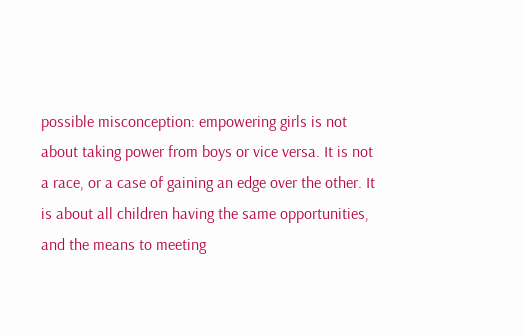possible misconception: empowering girls is not about taking power from boys or vice versa. It is not a race, or a case of gaining an edge over the other. It is about all children having the same opportunities, and the means to meeting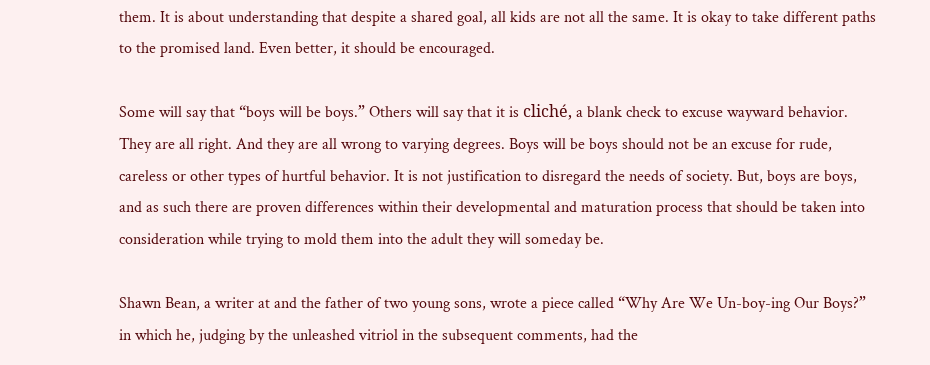them. It is about understanding that despite a shared goal, all kids are not all the same. It is okay to take different paths to the promised land. Even better, it should be encouraged.

Some will say that “boys will be boys.” Others will say that it is cliché, a blank check to excuse wayward behavior. They are all right. And they are all wrong to varying degrees. Boys will be boys should not be an excuse for rude, careless or other types of hurtful behavior. It is not justification to disregard the needs of society. But, boys are boys, and as such there are proven differences within their developmental and maturation process that should be taken into consideration while trying to mold them into the adult they will someday be.

Shawn Bean, a writer at and the father of two young sons, wrote a piece called “Why Are We Un-boy-ing Our Boys?” in which he, judging by the unleashed vitriol in the subsequent comments, had the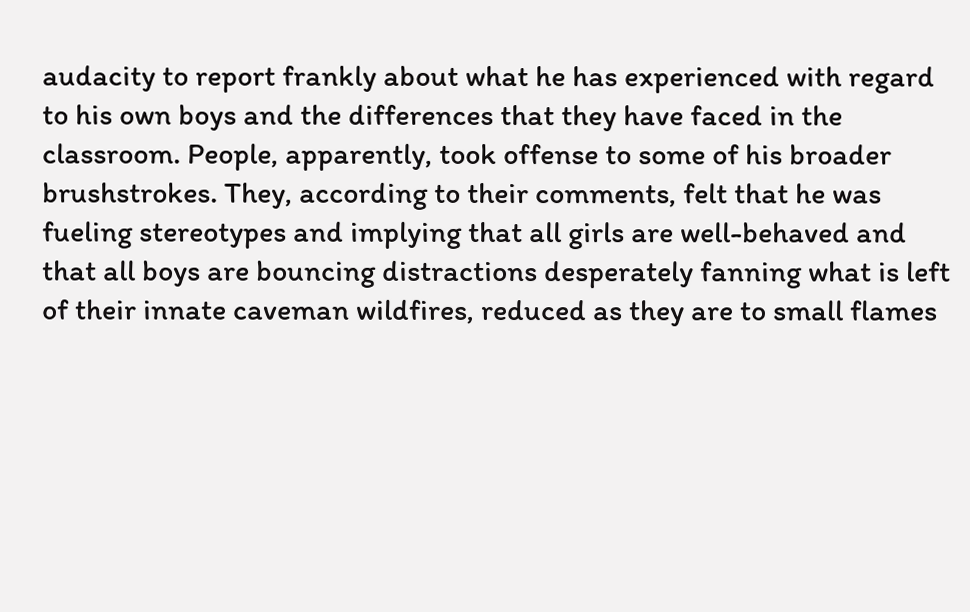audacity to report frankly about what he has experienced with regard to his own boys and the differences that they have faced in the classroom. People, apparently, took offense to some of his broader brushstrokes. They, according to their comments, felt that he was fueling stereotypes and implying that all girls are well-behaved and that all boys are bouncing distractions desperately fanning what is left of their innate caveman wildfires, reduced as they are to small flames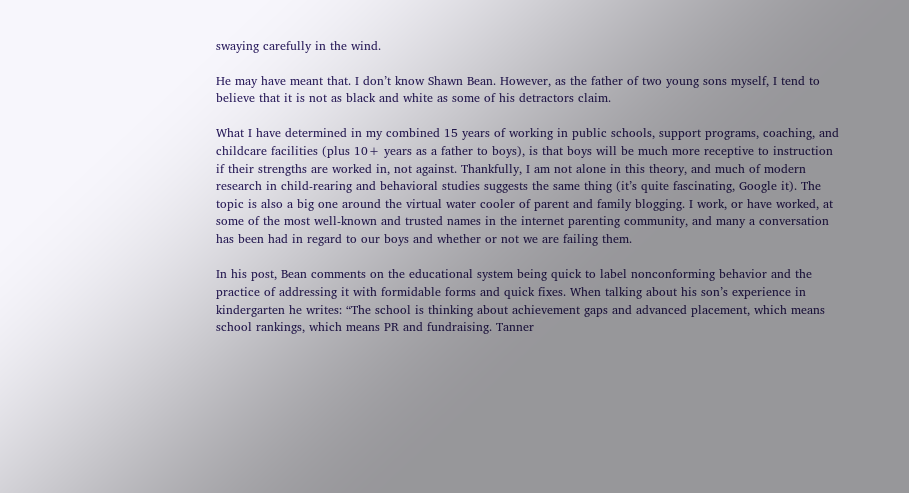swaying carefully in the wind.

He may have meant that. I don’t know Shawn Bean. However, as the father of two young sons myself, I tend to believe that it is not as black and white as some of his detractors claim.

What I have determined in my combined 15 years of working in public schools, support programs, coaching, and childcare facilities (plus 10+ years as a father to boys), is that boys will be much more receptive to instruction if their strengths are worked in, not against. Thankfully, I am not alone in this theory, and much of modern research in child-rearing and behavioral studies suggests the same thing (it’s quite fascinating, Google it). The topic is also a big one around the virtual water cooler of parent and family blogging. I work, or have worked, at some of the most well-known and trusted names in the internet parenting community, and many a conversation has been had in regard to our boys and whether or not we are failing them.

In his post, Bean comments on the educational system being quick to label nonconforming behavior and the practice of addressing it with formidable forms and quick fixes. When talking about his son’s experience in kindergarten he writes: “The school is thinking about achievement gaps and advanced placement, which means school rankings, which means PR and fundraising. Tanner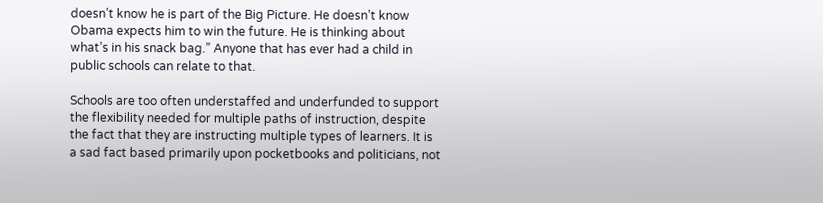doesn’t know he is part of the Big Picture. He doesn’t know Obama expects him to win the future. He is thinking about what’s in his snack bag.” Anyone that has ever had a child in public schools can relate to that.

Schools are too often understaffed and underfunded to support the flexibility needed for multiple paths of instruction, despite the fact that they are instructing multiple types of learners. It is a sad fact based primarily upon pocketbooks and politicians, not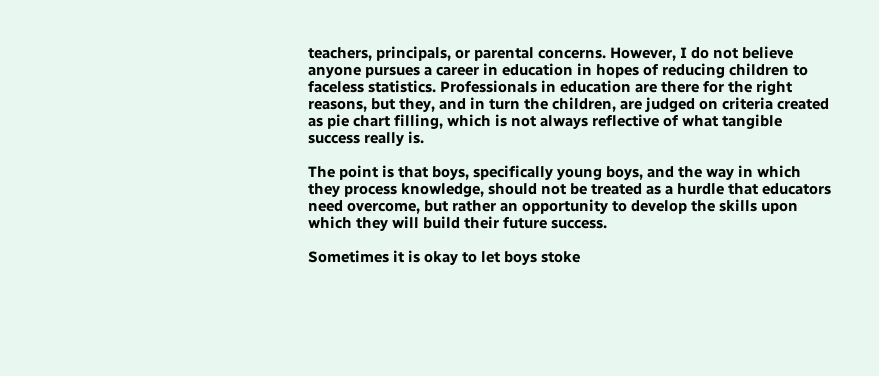teachers, principals, or parental concerns. However, I do not believe anyone pursues a career in education in hopes of reducing children to faceless statistics. Professionals in education are there for the right reasons, but they, and in turn the children, are judged on criteria created as pie chart filling, which is not always reflective of what tangible success really is.

The point is that boys, specifically young boys, and the way in which they process knowledge, should not be treated as a hurdle that educators need overcome, but rather an opportunity to develop the skills upon which they will build their future success.

Sometimes it is okay to let boys stoke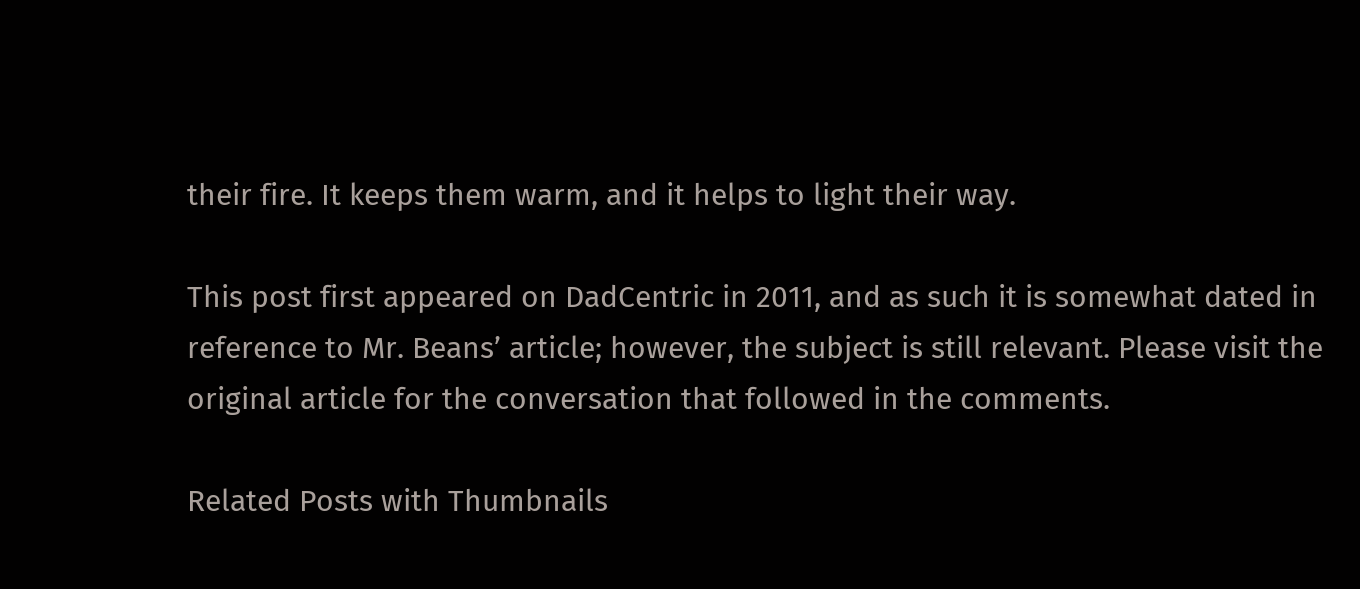their fire. It keeps them warm, and it helps to light their way.

This post first appeared on DadCentric in 2011, and as such it is somewhat dated in reference to Mr. Beans’ article; however, the subject is still relevant. Please visit the original article for the conversation that followed in the comments.

Related Posts with Thumbnails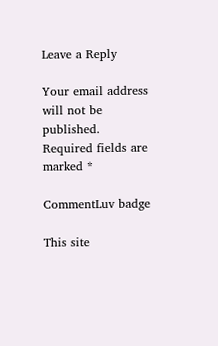Leave a Reply

Your email address will not be published. Required fields are marked *

CommentLuv badge

This site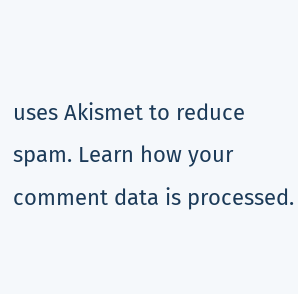uses Akismet to reduce spam. Learn how your comment data is processed.